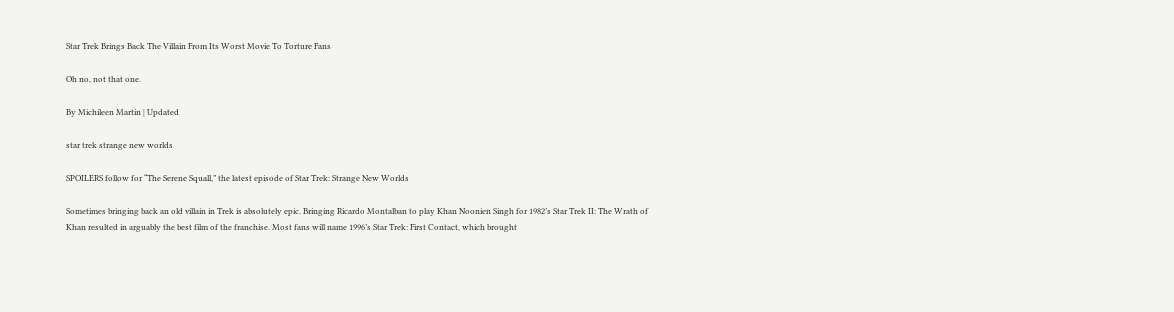Star Trek Brings Back The Villain From Its Worst Movie To Torture Fans

Oh no, not that one.

By Michileen Martin | Updated

star trek strange new worlds

SPOILERS follow for “The Serene Squall,” the latest episode of Star Trek: Strange New Worlds

Sometimes bringing back an old villain in Trek is absolutely epic. Bringing Ricardo Montalban to play Khan Noonien Singh for 1982’s Star Trek II: The Wrath of Khan resulted in arguably the best film of the franchise. Most fans will name 1996’s Star Trek: First Contact, which brought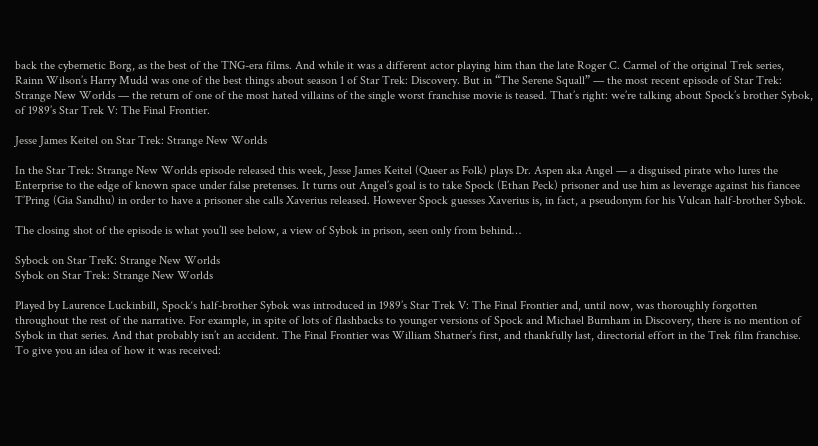back the cybernetic Borg, as the best of the TNG-era films. And while it was a different actor playing him than the late Roger C. Carmel of the original Trek series, Rainn Wilson’s Harry Mudd was one of the best things about season 1 of Star Trek: Discovery. But in “The Serene Squall” — the most recent episode of Star Trek: Strange New Worlds — the return of one of the most hated villains of the single worst franchise movie is teased. That’s right: we’re talking about Spock’s brother Sybok, of 1989’s Star Trek V: The Final Frontier.

Jesse James Keitel on Star Trek: Strange New Worlds

In the Star Trek: Strange New Worlds episode released this week, Jesse James Keitel (Queer as Folk) plays Dr. Aspen aka Angel — a disguised pirate who lures the Enterprise to the edge of known space under false pretenses. It turns out Angel’s goal is to take Spock (Ethan Peck) prisoner and use him as leverage against his fiancee T’Pring (Gia Sandhu) in order to have a prisoner she calls Xaverius released. However Spock guesses Xaverius is, in fact, a pseudonym for his Vulcan half-brother Sybok.

The closing shot of the episode is what you’ll see below, a view of Sybok in prison, seen only from behind…

Sybock on Star TreK: Strange New Worlds
Sybok on Star Trek: Strange New Worlds

Played by Laurence Luckinbill, Spock‘s half-brother Sybok was introduced in 1989’s Star Trek V: The Final Frontier and, until now, was thoroughly forgotten throughout the rest of the narrative. For example, in spite of lots of flashbacks to younger versions of Spock and Michael Burnham in Discovery, there is no mention of Sybok in that series. And that probably isn’t an accident. The Final Frontier was William Shatner’s first, and thankfully last, directorial effort in the Trek film franchise. To give you an idea of how it was received: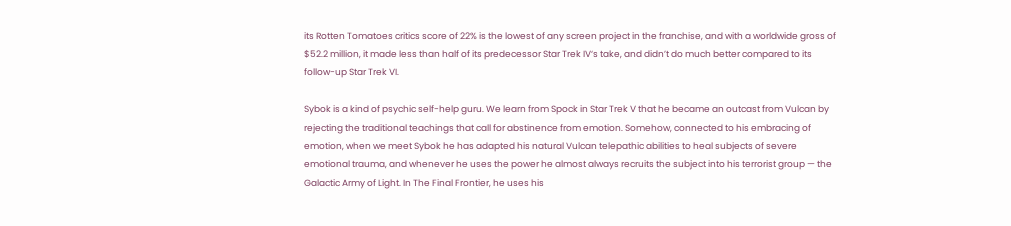its Rotten Tomatoes critics score of 22% is the lowest of any screen project in the franchise, and with a worldwide gross of $52.2 million, it made less than half of its predecessor Star Trek IV‘s take, and didn’t do much better compared to its follow-up Star Trek VI.

Sybok is a kind of psychic self-help guru. We learn from Spock in Star Trek V that he became an outcast from Vulcan by rejecting the traditional teachings that call for abstinence from emotion. Somehow, connected to his embracing of emotion, when we meet Sybok he has adapted his natural Vulcan telepathic abilities to heal subjects of severe emotional trauma, and whenever he uses the power he almost always recruits the subject into his terrorist group — the Galactic Army of Light. In The Final Frontier, he uses his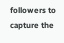followers to capture the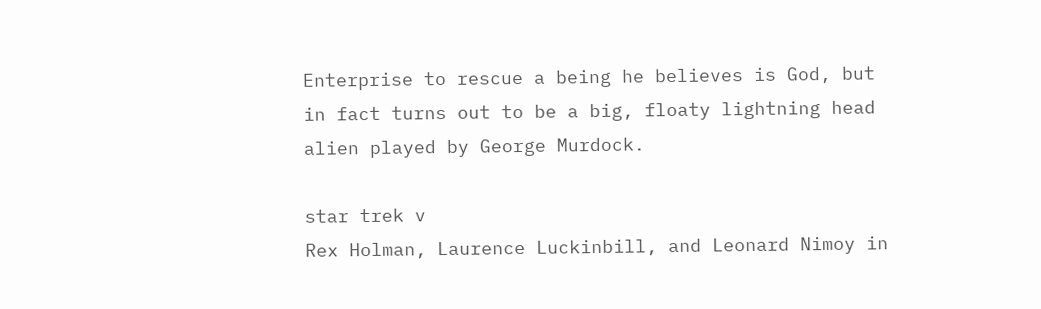Enterprise to rescue a being he believes is God, but in fact turns out to be a big, floaty lightning head alien played by George Murdock.

star trek v
Rex Holman, Laurence Luckinbill, and Leonard Nimoy in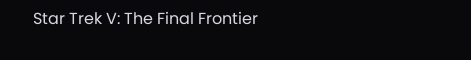Star Trek V: The Final Frontier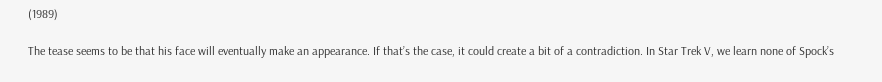(1989)

The tease seems to be that his face will eventually make an appearance. If that’s the case, it could create a bit of a contradiction. In Star Trek V, we learn none of Spock’s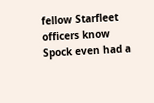fellow Starfleet officers know Spock even had a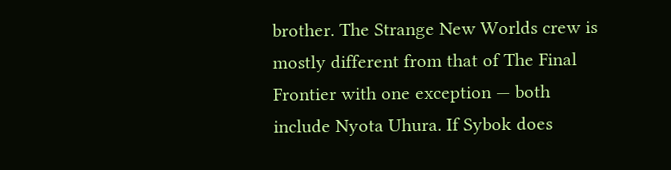brother. The Strange New Worlds crew is mostly different from that of The Final Frontier with one exception — both include Nyota Uhura. If Sybok does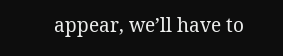appear, we’ll have to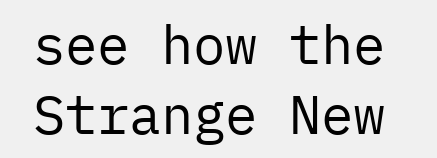see how the Strange New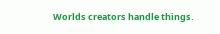Worlds creators handle things.